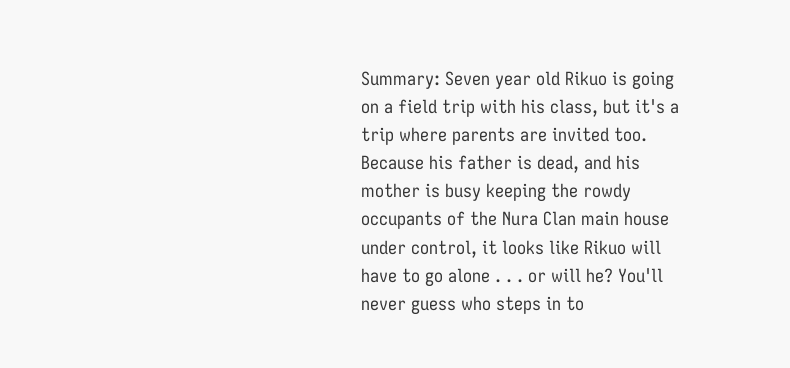Summary: Seven year old Rikuo is going on a field trip with his class, but it's a trip where parents are invited too. Because his father is dead, and his mother is busy keeping the rowdy occupants of the Nura Clan main house under control, it looks like Rikuo will have to go alone . . . or will he? You'll never guess who steps in to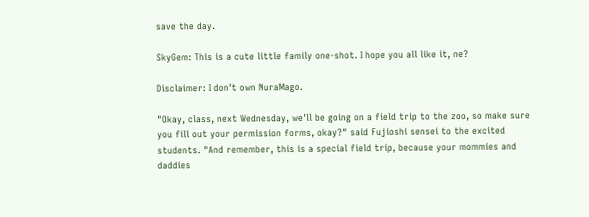save the day.

SkyGem: This is a cute little family one-shot. I hope you all like it, ne?

Disclaimer: I don't own NuraMago.

"Okay, class, next Wednesday, we'll be going on a field trip to the zoo, so make sure you fill out your permission forms, okay?" said Fujioshi sensei to the excited students. "And remember, this is a special field trip, because your mommies and daddies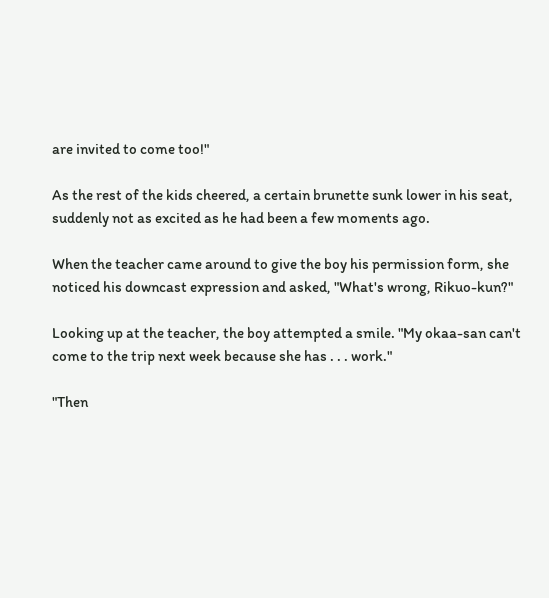are invited to come too!"

As the rest of the kids cheered, a certain brunette sunk lower in his seat, suddenly not as excited as he had been a few moments ago.

When the teacher came around to give the boy his permission form, she noticed his downcast expression and asked, "What's wrong, Rikuo-kun?"

Looking up at the teacher, the boy attempted a smile. "My okaa-san can't come to the trip next week because she has . . . work."

"Then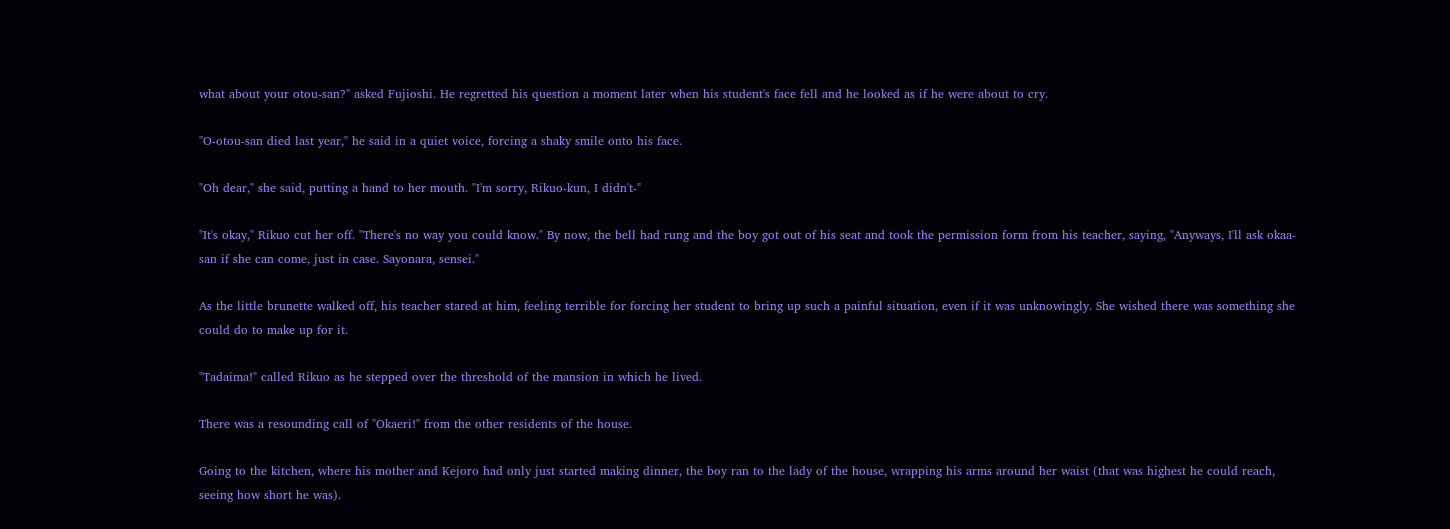what about your otou-san?" asked Fujioshi. He regretted his question a moment later when his student's face fell and he looked as if he were about to cry.

"O-otou-san died last year," he said in a quiet voice, forcing a shaky smile onto his face.

"Oh dear," she said, putting a hand to her mouth. "I'm sorry, Rikuo-kun, I didn't-"

"It's okay," Rikuo cut her off. "There's no way you could know." By now, the bell had rung and the boy got out of his seat and took the permission form from his teacher, saying, "Anyways, I'll ask okaa-san if she can come, just in case. Sayonara, sensei."

As the little brunette walked off, his teacher stared at him, feeling terrible for forcing her student to bring up such a painful situation, even if it was unknowingly. She wished there was something she could do to make up for it.

"Tadaima!" called Rikuo as he stepped over the threshold of the mansion in which he lived.

There was a resounding call of "Okaeri!" from the other residents of the house.

Going to the kitchen, where his mother and Kejoro had only just started making dinner, the boy ran to the lady of the house, wrapping his arms around her waist (that was highest he could reach, seeing how short he was).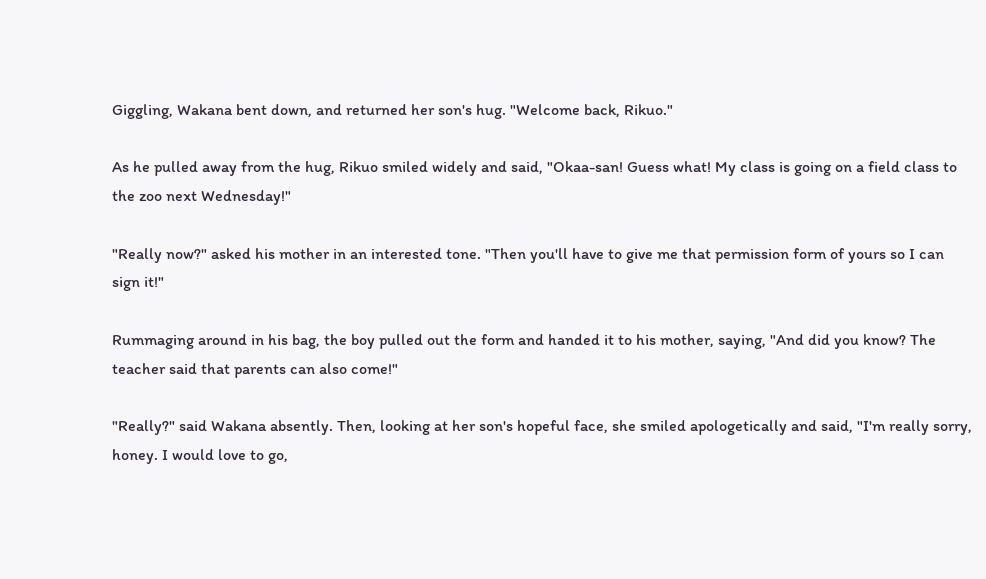Giggling, Wakana bent down, and returned her son's hug. "Welcome back, Rikuo."

As he pulled away from the hug, Rikuo smiled widely and said, "Okaa-san! Guess what! My class is going on a field class to the zoo next Wednesday!"

"Really now?" asked his mother in an interested tone. "Then you'll have to give me that permission form of yours so I can sign it!"

Rummaging around in his bag, the boy pulled out the form and handed it to his mother, saying, "And did you know? The teacher said that parents can also come!"

"Really?" said Wakana absently. Then, looking at her son's hopeful face, she smiled apologetically and said, "I'm really sorry, honey. I would love to go,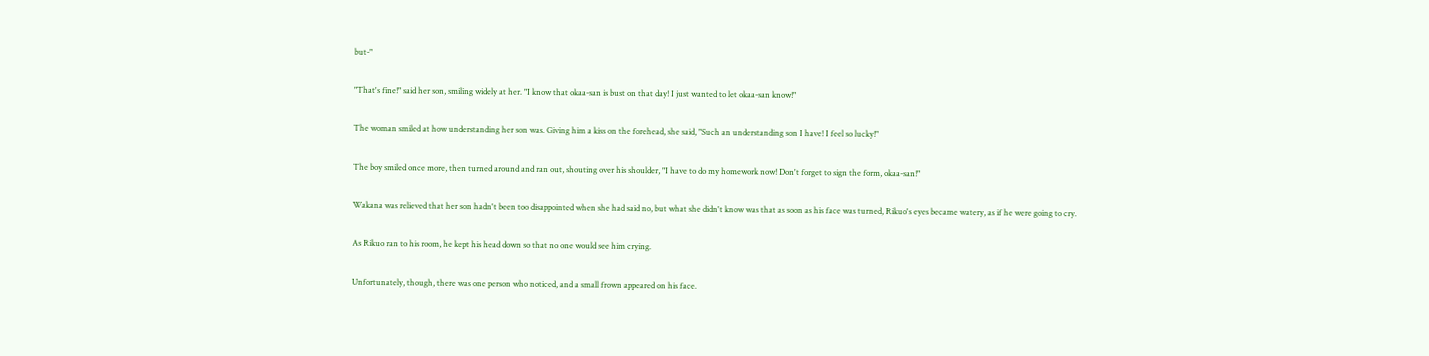but-"

"That's fine!" said her son, smiling widely at her. "I know that okaa-san is bust on that day! I just wanted to let okaa-san know!"

The woman smiled at how understanding her son was. Giving him a kiss on the forehead, she said, "Such an understanding son I have! I feel so lucky!"

The boy smiled once more, then turned around and ran out, shouting over his shoulder, "I have to do my homework now! Don't forget to sign the form, okaa-san!"

Wakana was relieved that her son hadn't been too disappointed when she had said no, but what she didn't know was that as soon as his face was turned, Rikuo's eyes became watery, as if he were going to cry.

As Rikuo ran to his room, he kept his head down so that no one would see him crying.

Unfortunately, though, there was one person who noticed, and a small frown appeared on his face.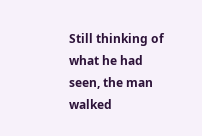Still thinking of what he had seen, the man walked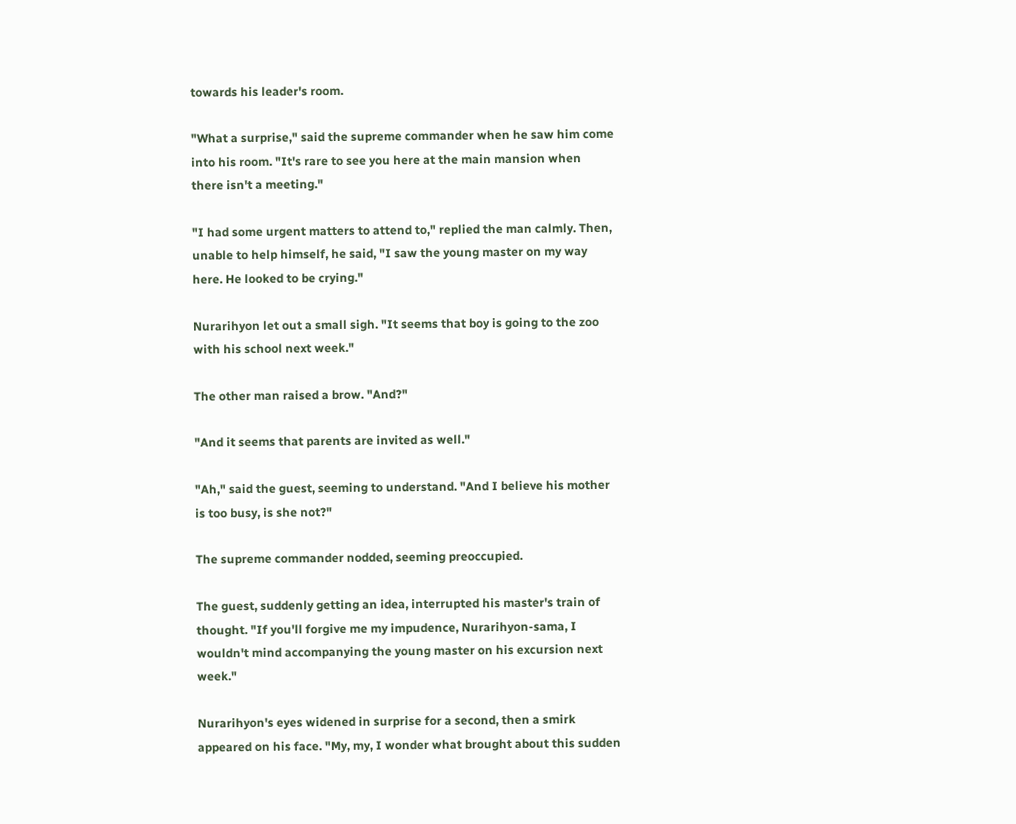towards his leader's room.

"What a surprise," said the supreme commander when he saw him come into his room. "It's rare to see you here at the main mansion when there isn't a meeting."

"I had some urgent matters to attend to," replied the man calmly. Then, unable to help himself, he said, "I saw the young master on my way here. He looked to be crying."

Nurarihyon let out a small sigh. "It seems that boy is going to the zoo with his school next week."

The other man raised a brow. "And?"

"And it seems that parents are invited as well."

"Ah," said the guest, seeming to understand. "And I believe his mother is too busy, is she not?"

The supreme commander nodded, seeming preoccupied.

The guest, suddenly getting an idea, interrupted his master's train of thought. "If you'll forgive me my impudence, Nurarihyon-sama, I wouldn't mind accompanying the young master on his excursion next week."

Nurarihyon's eyes widened in surprise for a second, then a smirk appeared on his face. "My, my, I wonder what brought about this sudden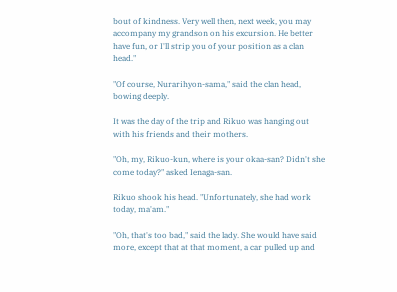bout of kindness. Very well then, next week, you may accompany my grandson on his excursion. He better have fun, or I'll strip you of your position as a clan head."

"Of course, Nurarihyon-sama," said the clan head, bowing deeply.

It was the day of the trip and Rikuo was hanging out with his friends and their mothers.

"Oh, my, Rikuo-kun, where is your okaa-san? Didn't she come today?" asked Ienaga-san.

Rikuo shook his head. "Unfortunately, she had work today, ma'am."

"Oh, that's too bad," said the lady. She would have said more, except that at that moment, a car pulled up and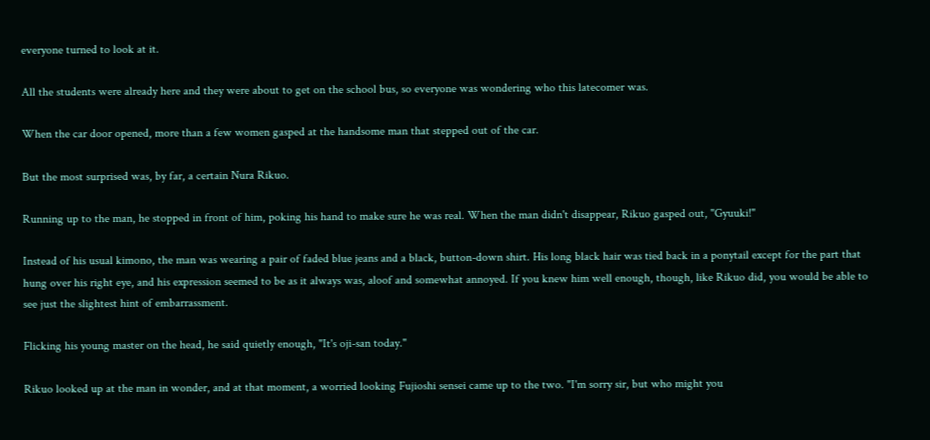everyone turned to look at it.

All the students were already here and they were about to get on the school bus, so everyone was wondering who this latecomer was.

When the car door opened, more than a few women gasped at the handsome man that stepped out of the car.

But the most surprised was, by far, a certain Nura Rikuo.

Running up to the man, he stopped in front of him, poking his hand to make sure he was real. When the man didn't disappear, Rikuo gasped out, "Gyuuki!"

Instead of his usual kimono, the man was wearing a pair of faded blue jeans and a black, button-down shirt. His long black hair was tied back in a ponytail except for the part that hung over his right eye, and his expression seemed to be as it always was, aloof and somewhat annoyed. If you knew him well enough, though, like Rikuo did, you would be able to see just the slightest hint of embarrassment.

Flicking his young master on the head, he said quietly enough, "It's oji-san today."

Rikuo looked up at the man in wonder, and at that moment, a worried looking Fujioshi sensei came up to the two. "I'm sorry sir, but who might you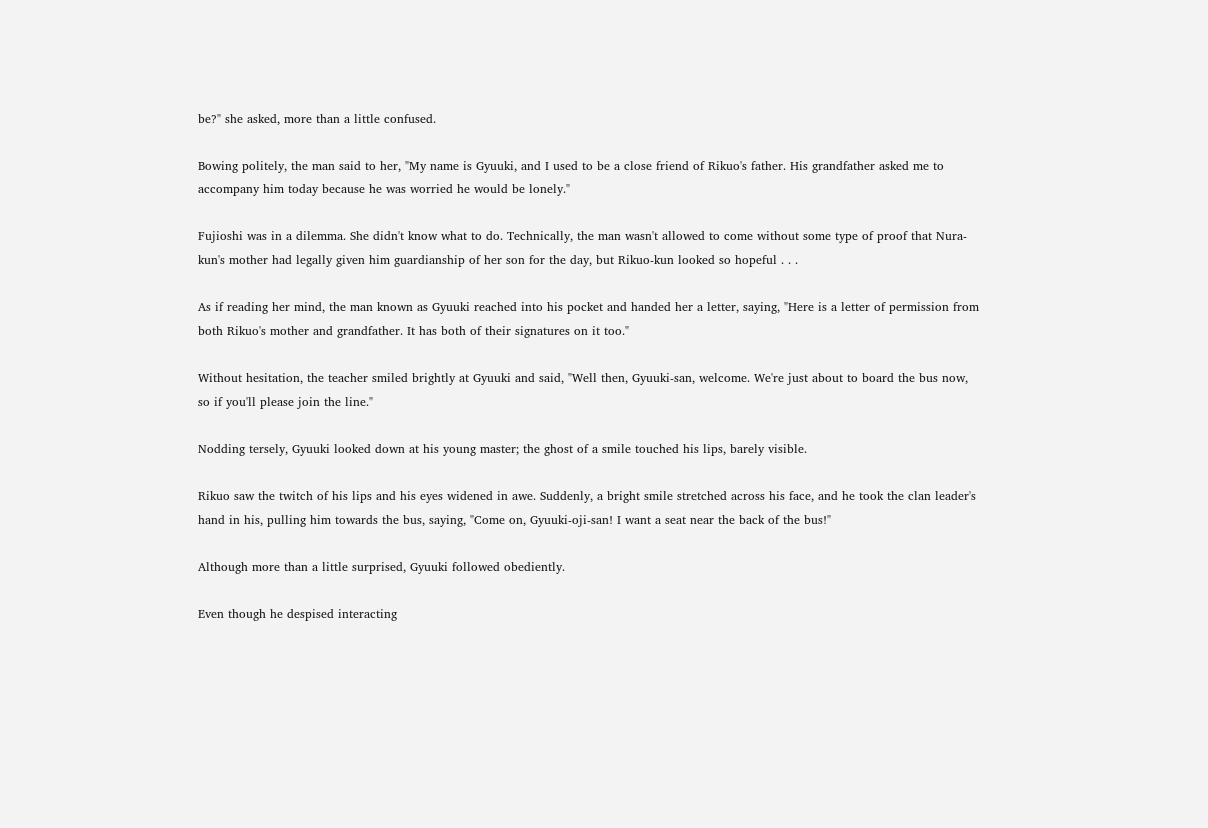be?" she asked, more than a little confused.

Bowing politely, the man said to her, "My name is Gyuuki, and I used to be a close friend of Rikuo's father. His grandfather asked me to accompany him today because he was worried he would be lonely."

Fujioshi was in a dilemma. She didn't know what to do. Technically, the man wasn't allowed to come without some type of proof that Nura-kun's mother had legally given him guardianship of her son for the day, but Rikuo-kun looked so hopeful . . .

As if reading her mind, the man known as Gyuuki reached into his pocket and handed her a letter, saying, "Here is a letter of permission from both Rikuo's mother and grandfather. It has both of their signatures on it too."

Without hesitation, the teacher smiled brightly at Gyuuki and said, "Well then, Gyuuki-san, welcome. We're just about to board the bus now, so if you'll please join the line."

Nodding tersely, Gyuuki looked down at his young master; the ghost of a smile touched his lips, barely visible.

Rikuo saw the twitch of his lips and his eyes widened in awe. Suddenly, a bright smile stretched across his face, and he took the clan leader's hand in his, pulling him towards the bus, saying, "Come on, Gyuuki-oji-san! I want a seat near the back of the bus!"

Although more than a little surprised, Gyuuki followed obediently.

Even though he despised interacting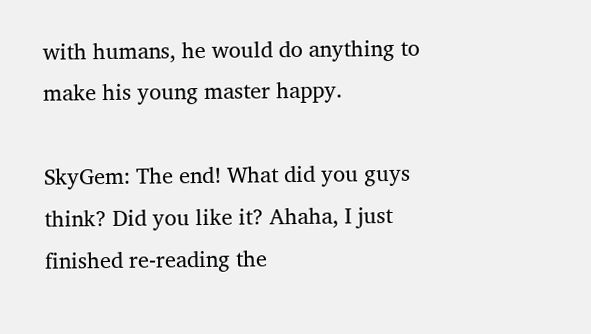with humans, he would do anything to make his young master happy.

SkyGem: The end! What did you guys think? Did you like it? Ahaha, I just finished re-reading the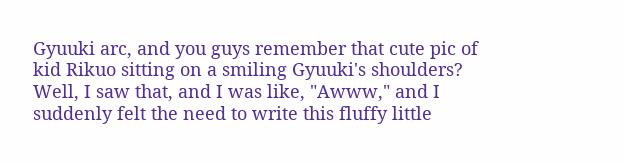Gyuuki arc, and you guys remember that cute pic of kid Rikuo sitting on a smiling Gyuuki's shoulders? Well, I saw that, and I was like, "Awww," and I suddenly felt the need to write this fluffy little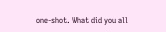one-shot. What did you all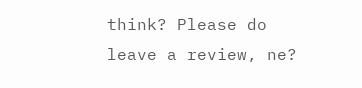think? Please do leave a review, ne?